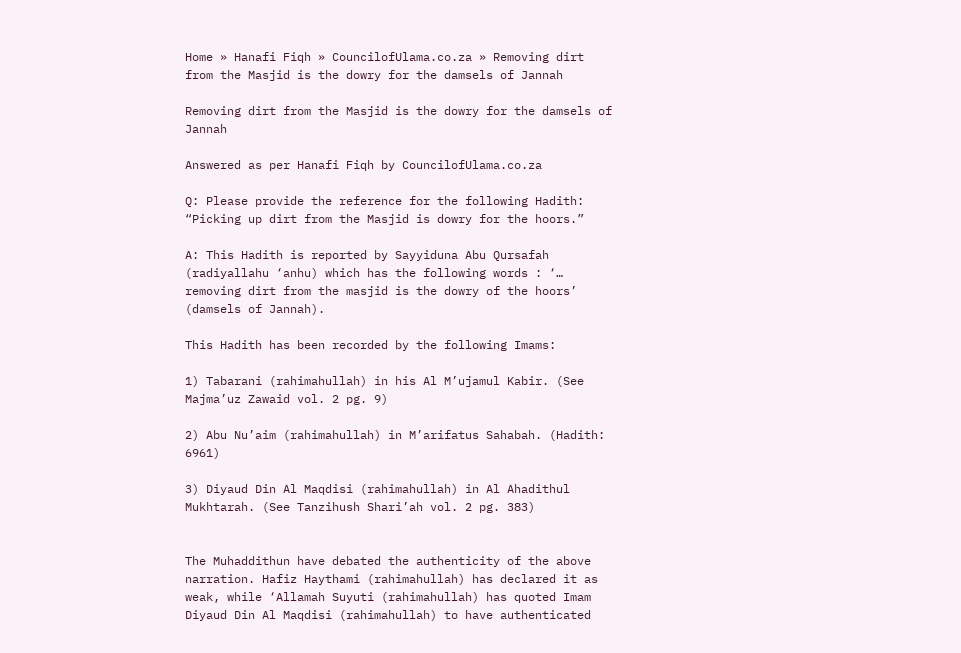Home » Hanafi Fiqh » CouncilofUlama.co.za » Removing dirt from the Masjid is the dowry for the damsels of Jannah

Removing dirt from the Masjid is the dowry for the damsels of Jannah

Answered as per Hanafi Fiqh by CouncilofUlama.co.za

Q: Please provide the reference for the following Hadith: “Picking up dirt from the Masjid is dowry for the hoors.”

A: This Hadith is reported by Sayyiduna Abu Qursafah (radiyallahu ‘anhu) which has the following words : ‘… removing dirt from the masjid is the dowry of the hoors’ (damsels of Jannah).

This Hadith has been recorded by the following Imams:

1) Tabarani (rahimahullah) in his Al M’ujamul Kabir. (See Majma’uz Zawaid vol. 2 pg. 9)

2) Abu Nu’aim (rahimahullah) in M’arifatus Sahabah. (Hadith: 6961)

3) Diyaud Din Al Maqdisi (rahimahullah) in Al Ahadithul Mukhtarah. (See Tanzihush Shari’ah vol. 2 pg. 383)


The Muhaddithun have debated the authenticity of the above narration. Hafiz Haythami (rahimahullah) has declared it as weak, while ‘Allamah Suyuti (rahimahullah) has quoted Imam Diyaud Din Al Maqdisi (rahimahullah) to have authenticated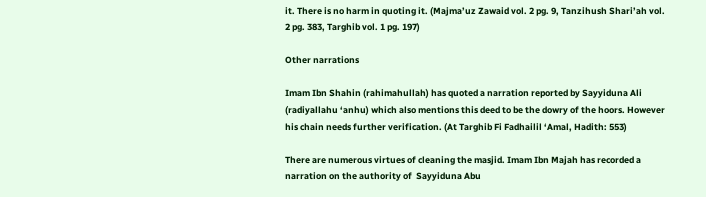it. There is no harm in quoting it. (Majma’uz Zawaid vol. 2 pg. 9, Tanzihush Shari’ah vol. 2 pg. 383, Targhib vol. 1 pg. 197)

Other narrations

Imam Ibn Shahin (rahimahullah) has quoted a narration reported by Sayyiduna Ali (radiyallahu ‘anhu) which also mentions this deed to be the dowry of the hoors. However his chain needs further verification. (At Targhib Fi Fadhailil ‘Amal, Hadith: 553)

There are numerous virtues of cleaning the masjid. Imam Ibn Majah has recorded a narration on the authority of  Sayyiduna Abu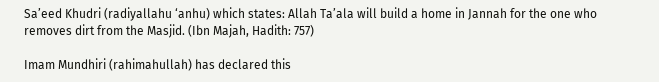Sa’eed Khudri (radiyallahu ‘anhu) which states: Allah Ta’ala will build a home in Jannah for the one who removes dirt from the Masjid. (Ibn Majah, Hadith: 757)

Imam Mundhiri (rahimahullah) has declared this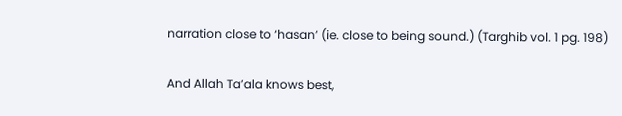narration close to ‘hasan’ (ie. close to being sound.) (Targhib vol. 1 pg. 198)

And Allah Ta’ala knows best,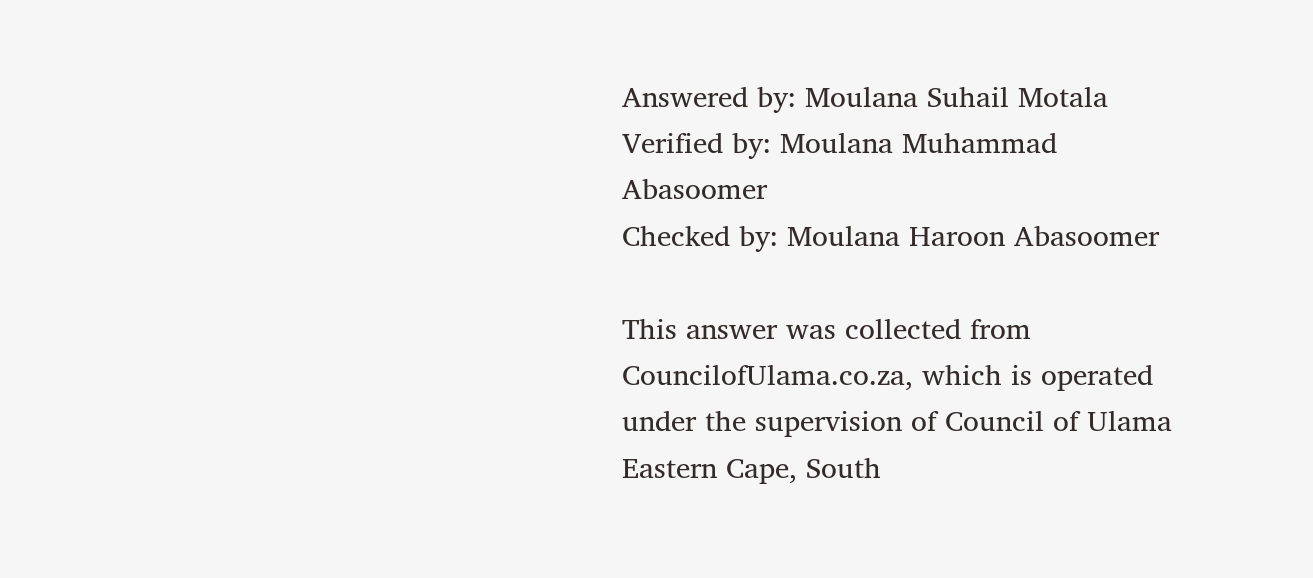Answered by: Moulana Suhail Motala
Verified by: Moulana Muhammad Abasoomer
Checked by: Moulana Haroon Abasoomer

This answer was collected from CouncilofUlama.co.za, which is operated under the supervision of Council of Ulama Eastern Cape, South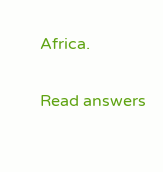Africa.

Read answers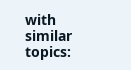with similar topics: